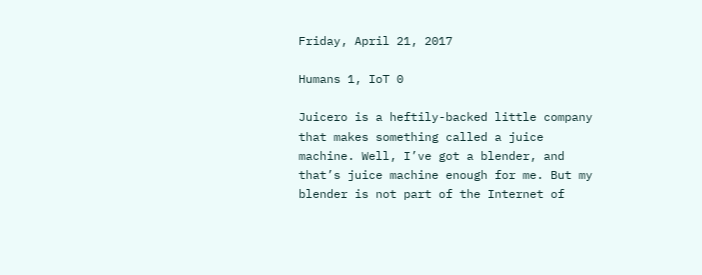Friday, April 21, 2017

Humans 1, IoT 0

Juicero is a heftily-backed little company that makes something called a juice machine. Well, I’ve got a blender, and that’s juice machine enough for me. But my blender is not part of the Internet of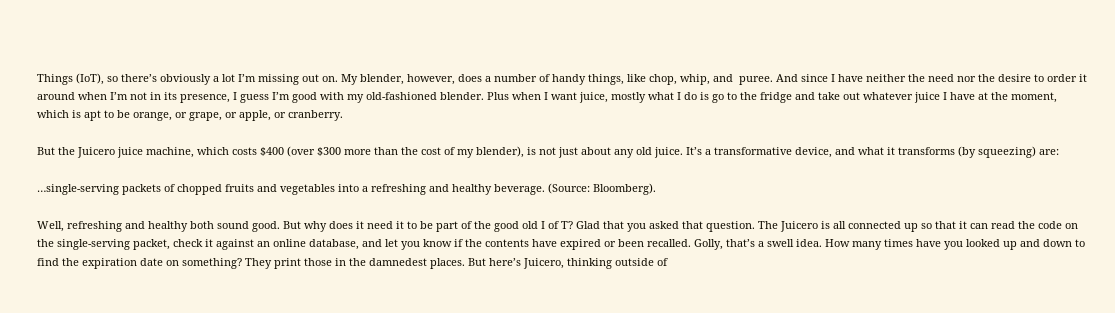Things (IoT), so there’s obviously a lot I’m missing out on. My blender, however, does a number of handy things, like chop, whip, and  puree. And since I have neither the need nor the desire to order it around when I’m not in its presence, I guess I’m good with my old-fashioned blender. Plus when I want juice, mostly what I do is go to the fridge and take out whatever juice I have at the moment, which is apt to be orange, or grape, or apple, or cranberry.

But the Juicero juice machine, which costs $400 (over $300 more than the cost of my blender), is not just about any old juice. It’s a transformative device, and what it transforms (by squeezing) are:

…single-serving packets of chopped fruits and vegetables into a refreshing and healthy beverage. (Source: Bloomberg).

Well, refreshing and healthy both sound good. But why does it need it to be part of the good old I of T? Glad that you asked that question. The Juicero is all connected up so that it can read the code on the single-serving packet, check it against an online database, and let you know if the contents have expired or been recalled. Golly, that’s a swell idea. How many times have you looked up and down to find the expiration date on something? They print those in the damnedest places. But here’s Juicero, thinking outside of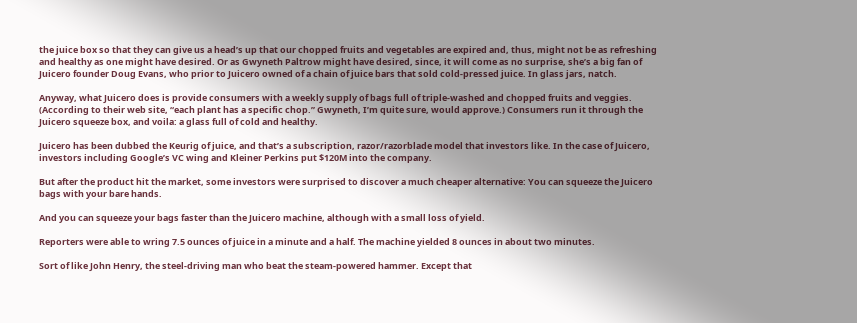the juice box so that they can give us a head’s up that our chopped fruits and vegetables are expired and, thus, might not be as refreshing and healthy as one might have desired. Or as Gwyneth Paltrow might have desired, since, it will come as no surprise, she’s a big fan of Juicero founder Doug Evans, who prior to Juicero owned of a chain of juice bars that sold cold-pressed juice. In glass jars, natch.

Anyway, what Juicero does is provide consumers with a weekly supply of bags full of triple-washed and chopped fruits and veggies. (According to their web site, “each plant has a specific chop.” Gwyneth, I’m quite sure, would approve.) Consumers run it through the Juicero squeeze box, and voila: a glass full of cold and healthy.

Juicero has been dubbed the Keurig of juice, and that’s a subscription, razor/razorblade model that investors like. In the case of Juicero, investors including Google’s VC wing and Kleiner Perkins put $120M into the company.

But after the product hit the market, some investors were surprised to discover a much cheaper alternative: You can squeeze the Juicero bags with your bare hands.

And you can squeeze your bags faster than the Juicero machine, although with a small loss of yield.

Reporters were able to wring 7.5 ounces of juice in a minute and a half. The machine yielded 8 ounces in about two minutes.

Sort of like John Henry, the steel-driving man who beat the steam-powered hammer. Except that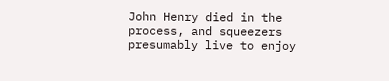John Henry died in the process, and squeezers presumably live to enjoy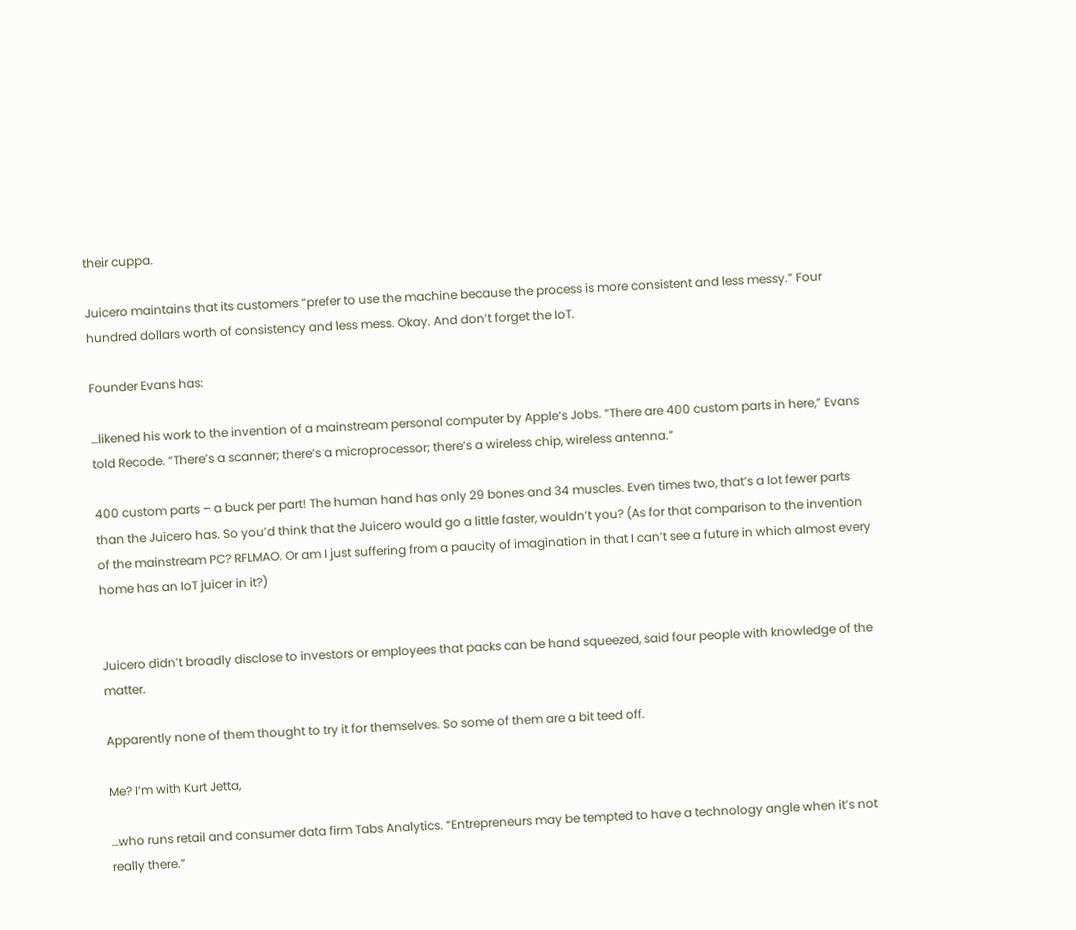their cuppa.

Juicero maintains that its customers “prefer to use the machine because the process is more consistent and less messy.” Four hundred dollars worth of consistency and less mess. Okay. And don’t forget the IoT.

Founder Evans has:

…likened his work to the invention of a mainstream personal computer by Apple’s Jobs. “There are 400 custom parts in here,” Evans told Recode. “There’s a scanner; there’s a microprocessor; there’s a wireless chip, wireless antenna.”

400 custom parts – a buck per part! The human hand has only 29 bones and 34 muscles. Even times two, that’s a lot fewer parts than the Juicero has. So you’d think that the Juicero would go a little faster, wouldn’t you? (As for that comparison to the invention of the mainstream PC? RFLMAO. Or am I just suffering from a paucity of imagination in that I can’t see a future in which almost every home has an IoT juicer in it?)


Juicero didn’t broadly disclose to investors or employees that packs can be hand squeezed, said four people with knowledge of the matter.

Apparently none of them thought to try it for themselves. So some of them are a bit teed off.

Me? I’m with Kurt Jetta,

…who runs retail and consumer data firm Tabs Analytics. “Entrepreneurs may be tempted to have a technology angle when it’s not really there.”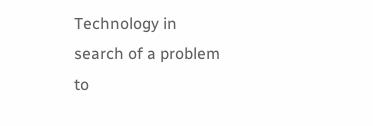Technology in search of a problem to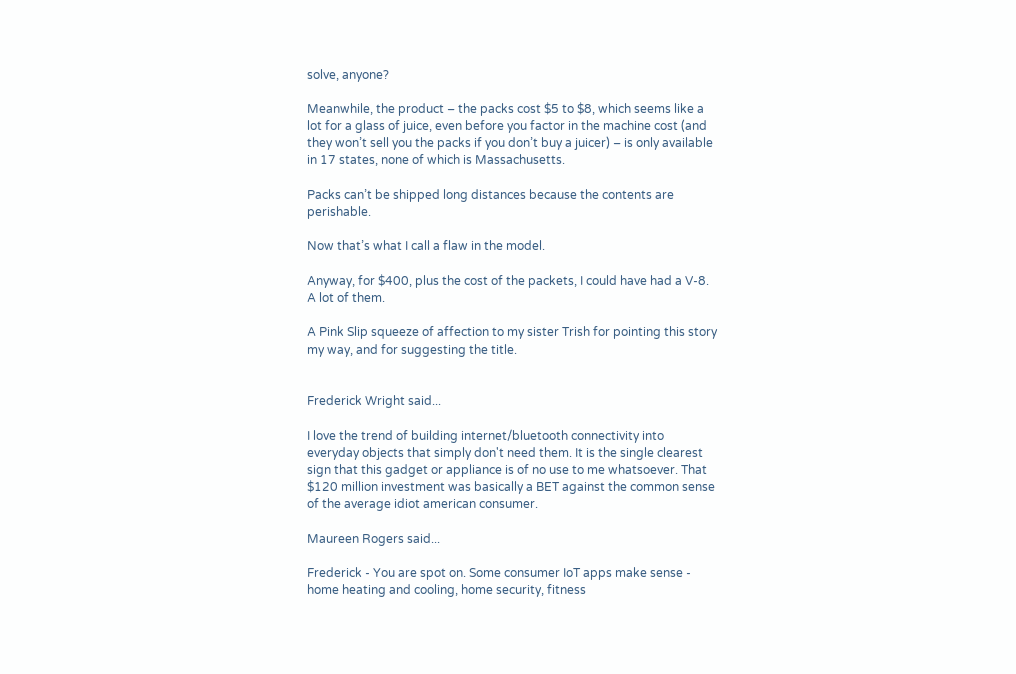solve, anyone?

Meanwhile, the product – the packs cost $5 to $8, which seems like a lot for a glass of juice, even before you factor in the machine cost (and they won’t sell you the packs if you don’t buy a juicer) – is only available in 17 states, none of which is Massachusetts.

Packs can’t be shipped long distances because the contents are perishable.

Now that’s what I call a flaw in the model.

Anyway, for $400, plus the cost of the packets, I could have had a V-8. A lot of them.

A Pink Slip squeeze of affection to my sister Trish for pointing this story my way, and for suggesting the title.


Frederick Wright said...

I love the trend of building internet/bluetooth connectivity into everyday objects that simply don't need them. It is the single clearest sign that this gadget or appliance is of no use to me whatsoever. That $120 million investment was basically a BET against the common sense of the average idiot american consumer.

Maureen Rogers said...

Frederick - You are spot on. Some consumer IoT apps make sense - home heating and cooling, home security, fitness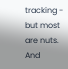tracking - but most are nuts. And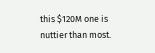this $120M one is nuttier than most.